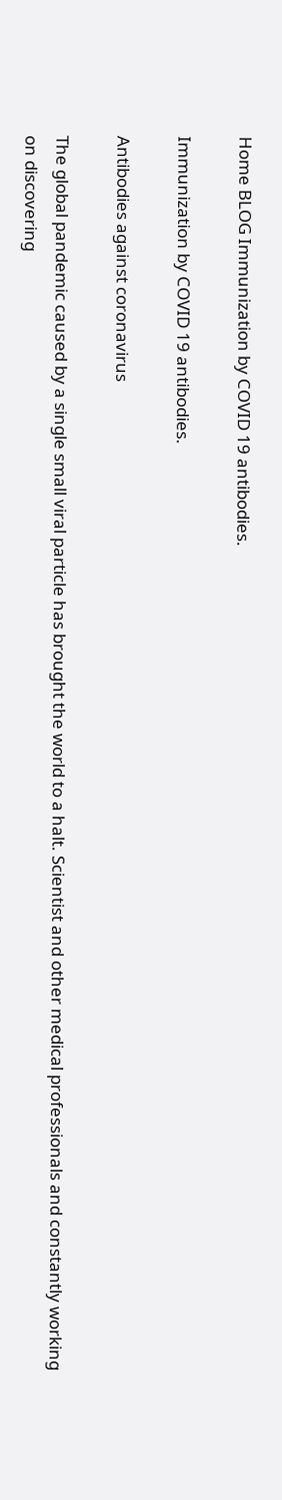Home BLOG Immunization by COVID 19 antibodies.

Immunization by COVID 19 antibodies.

Antibodies against coronavirus

The global pandemic caused by a single small viral particle has brought the world to a halt. Scientist and other medical professionals and constantly working on discovering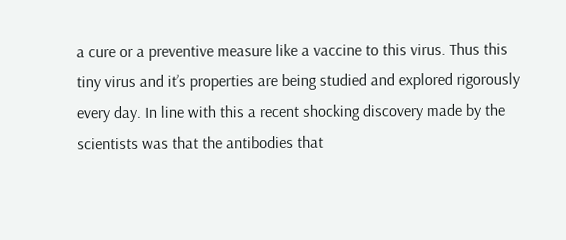a cure or a preventive measure like a vaccine to this virus. Thus this tiny virus and it’s properties are being studied and explored rigorously every day. In line with this a recent shocking discovery made by the scientists was that the antibodies that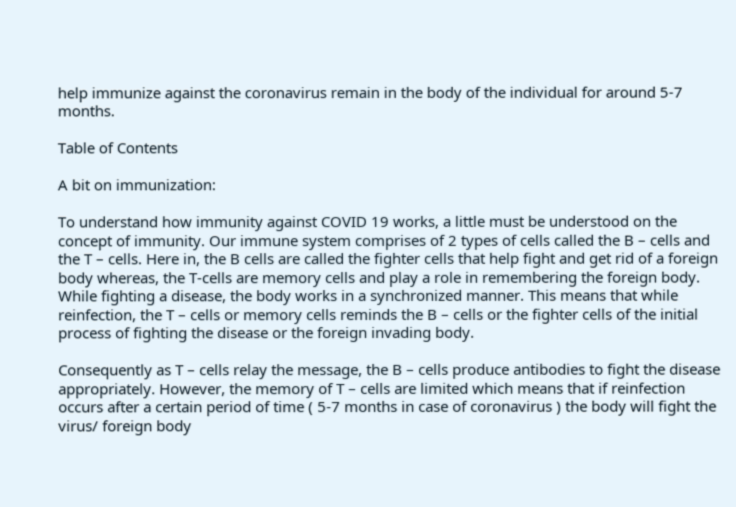help immunize against the coronavirus remain in the body of the individual for around 5-7 months.

Table of Contents

A bit on immunization:

To understand how immunity against COVID 19 works, a little must be understood on the concept of immunity. Our immune system comprises of 2 types of cells called the B – cells and the T – cells. Here in, the B cells are called the fighter cells that help fight and get rid of a foreign body whereas, the T-cells are memory cells and play a role in remembering the foreign body. While fighting a disease, the body works in a synchronized manner. This means that while reinfection, the T – cells or memory cells reminds the B – cells or the fighter cells of the initial process of fighting the disease or the foreign invading body.

Consequently as T – cells relay the message, the B – cells produce antibodies to fight the disease appropriately. However, the memory of T – cells are limited which means that if reinfection occurs after a certain period of time ( 5-7 months in case of coronavirus ) the body will fight the virus/ foreign body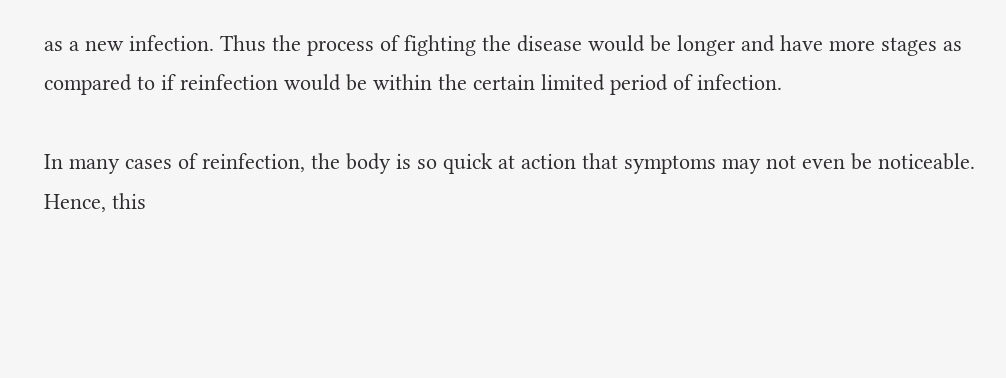as a new infection. Thus the process of fighting the disease would be longer and have more stages as compared to if reinfection would be within the certain limited period of infection.

In many cases of reinfection, the body is so quick at action that symptoms may not even be noticeable. Hence, this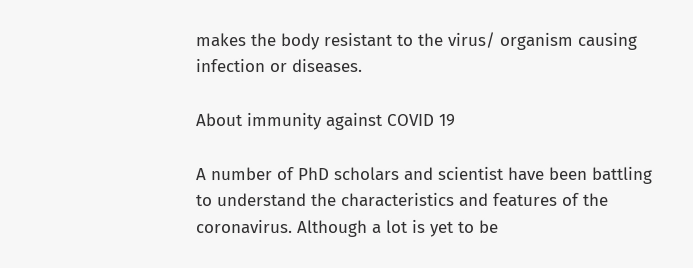makes the body resistant to the virus/ organism causing infection or diseases.

About immunity against COVID 19

A number of PhD scholars and scientist have been battling to understand the characteristics and features of the coronavirus. Although a lot is yet to be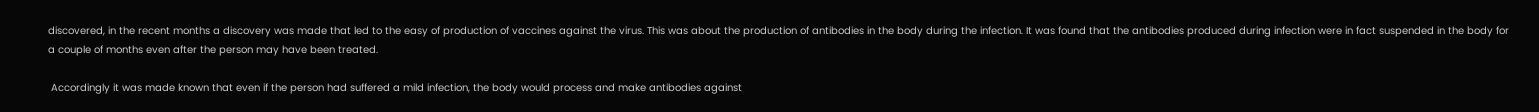discovered, in the recent months a discovery was made that led to the easy of production of vaccines against the virus. This was about the production of antibodies in the body during the infection. It was found that the antibodies produced during infection were in fact suspended in the body for a couple of months even after the person may have been treated.

 Accordingly it was made known that even if the person had suffered a mild infection, the body would process and make antibodies against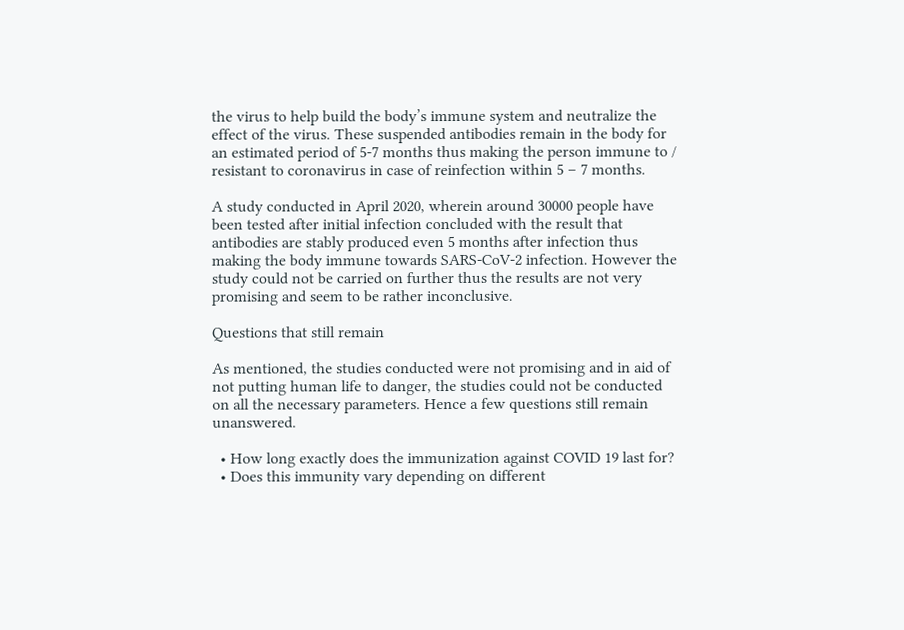the virus to help build the body’s immune system and neutralize the effect of the virus. These suspended antibodies remain in the body for an estimated period of 5-7 months thus making the person immune to / resistant to coronavirus in case of reinfection within 5 – 7 months.

A study conducted in April 2020, wherein around 30000 people have been tested after initial infection concluded with the result that antibodies are stably produced even 5 months after infection thus making the body immune towards SARS-CoV-2 infection. However the study could not be carried on further thus the results are not very promising and seem to be rather inconclusive.

Questions that still remain

As mentioned, the studies conducted were not promising and in aid of not putting human life to danger, the studies could not be conducted on all the necessary parameters. Hence a few questions still remain unanswered.

  • How long exactly does the immunization against COVID 19 last for?
  • Does this immunity vary depending on different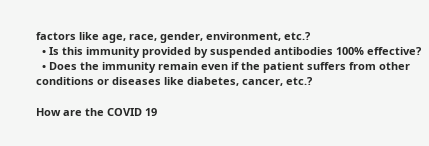factors like age, race, gender, environment, etc.?
  • Is this immunity provided by suspended antibodies 100% effective?
  • Does the immunity remain even if the patient suffers from other conditions or diseases like diabetes, cancer, etc.?

How are the COVID 19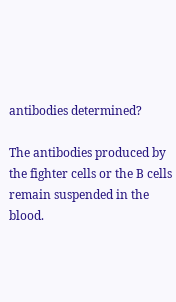antibodies determined?

The antibodies produced by the fighter cells or the B cells remain suspended in the blood.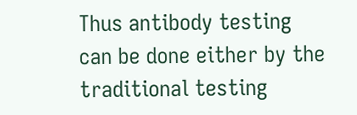Thus antibody testing can be done either by the traditional testing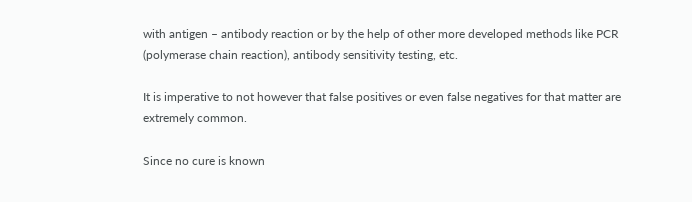with antigen – antibody reaction or by the help of other more developed methods like PCR (polymerase chain reaction), antibody sensitivity testing, etc.

It is imperative to not however that false positives or even false negatives for that matter are extremely common.

Since no cure is known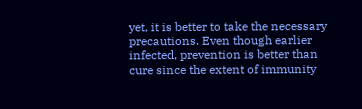yet, it is better to take the necessary precautions. Even though earlier infected, prevention is better than cure since the extent of immunity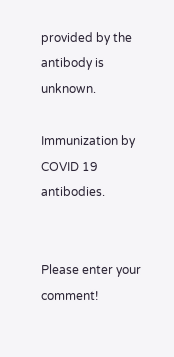provided by the antibody is unknown.

Immunization by COVID 19 antibodies.


Please enter your comment!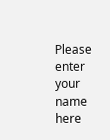Please enter your name here